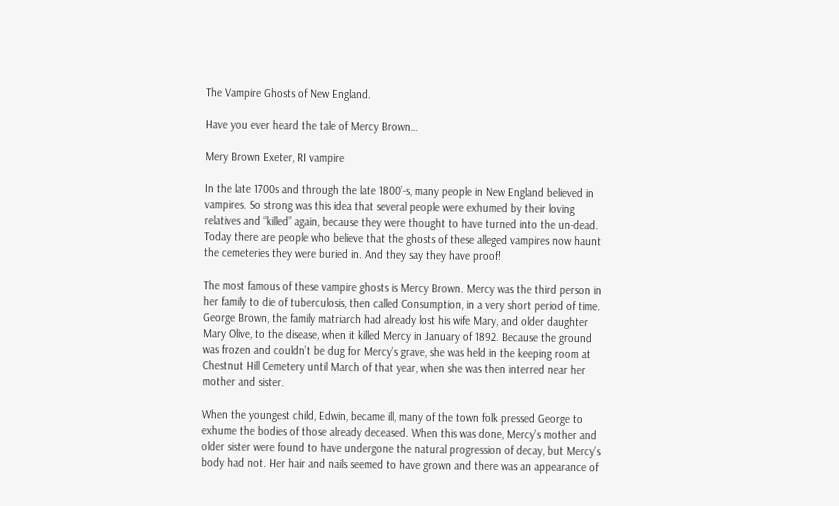The Vampire Ghosts of New England.

Have you ever heard the tale of Mercy Brown…

Mery Brown Exeter, RI vampire

In the late 1700s and through the late 1800’-s, many people in New England believed in vampires. So strong was this idea that several people were exhumed by their loving relatives and “killed” again, because they were thought to have turned into the un-dead. Today there are people who believe that the ghosts of these alleged vampires now haunt the cemeteries they were buried in. And they say they have proof!

The most famous of these vampire ghosts is Mercy Brown. Mercy was the third person in her family to die of tuberculosis, then called Consumption, in a very short period of time. George Brown, the family matriarch had already lost his wife Mary, and older daughter Mary Olive, to the disease, when it killed Mercy in January of 1892. Because the ground was frozen and couldn’t be dug for Mercy’s grave, she was held in the keeping room at Chestnut Hill Cemetery until March of that year, when she was then interred near her mother and sister.

When the youngest child, Edwin, became ill, many of the town folk pressed George to exhume the bodies of those already deceased. When this was done, Mercy’s mother and older sister were found to have undergone the natural progression of decay, but Mercy’s body had not. Her hair and nails seemed to have grown and there was an appearance of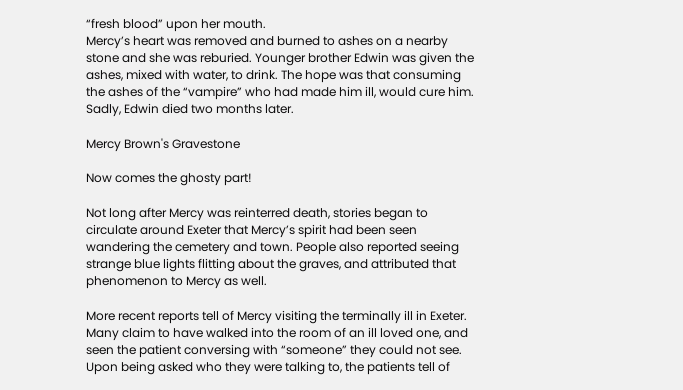“fresh blood” upon her mouth.
Mercy’s heart was removed and burned to ashes on a nearby stone and she was reburied. Younger brother Edwin was given the ashes, mixed with water, to drink. The hope was that consuming the ashes of the “vampire” who had made him ill, would cure him. Sadly, Edwin died two months later.

Mercy Brown's Gravestone

Now comes the ghosty part!

Not long after Mercy was reinterred death, stories began to circulate around Exeter that Mercy’s spirit had been seen wandering the cemetery and town. People also reported seeing strange blue lights flitting about the graves, and attributed that phenomenon to Mercy as well.

More recent reports tell of Mercy visiting the terminally ill in Exeter. Many claim to have walked into the room of an ill loved one, and seen the patient conversing with “someone” they could not see. Upon being asked who they were talking to, the patients tell of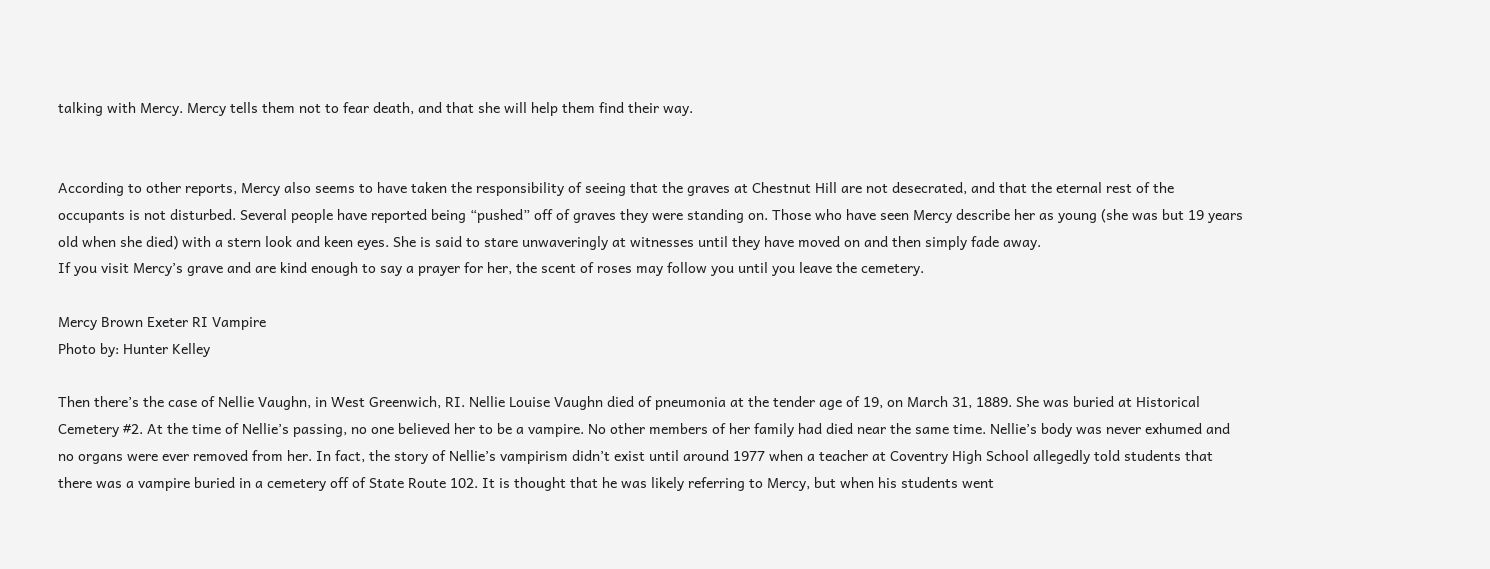talking with Mercy. Mercy tells them not to fear death, and that she will help them find their way.


According to other reports, Mercy also seems to have taken the responsibility of seeing that the graves at Chestnut Hill are not desecrated, and that the eternal rest of the occupants is not disturbed. Several people have reported being “pushed” off of graves they were standing on. Those who have seen Mercy describe her as young (she was but 19 years old when she died) with a stern look and keen eyes. She is said to stare unwaveringly at witnesses until they have moved on and then simply fade away.
If you visit Mercy’s grave and are kind enough to say a prayer for her, the scent of roses may follow you until you leave the cemetery.

Mercy Brown Exeter RI Vampire
Photo by: Hunter Kelley

Then there’s the case of Nellie Vaughn, in West Greenwich, RI. Nellie Louise Vaughn died of pneumonia at the tender age of 19, on March 31, 1889. She was buried at Historical Cemetery #2. At the time of Nellie’s passing, no one believed her to be a vampire. No other members of her family had died near the same time. Nellie’s body was never exhumed and no organs were ever removed from her. In fact, the story of Nellie’s vampirism didn’t exist until around 1977 when a teacher at Coventry High School allegedly told students that there was a vampire buried in a cemetery off of State Route 102. It is thought that he was likely referring to Mercy, but when his students went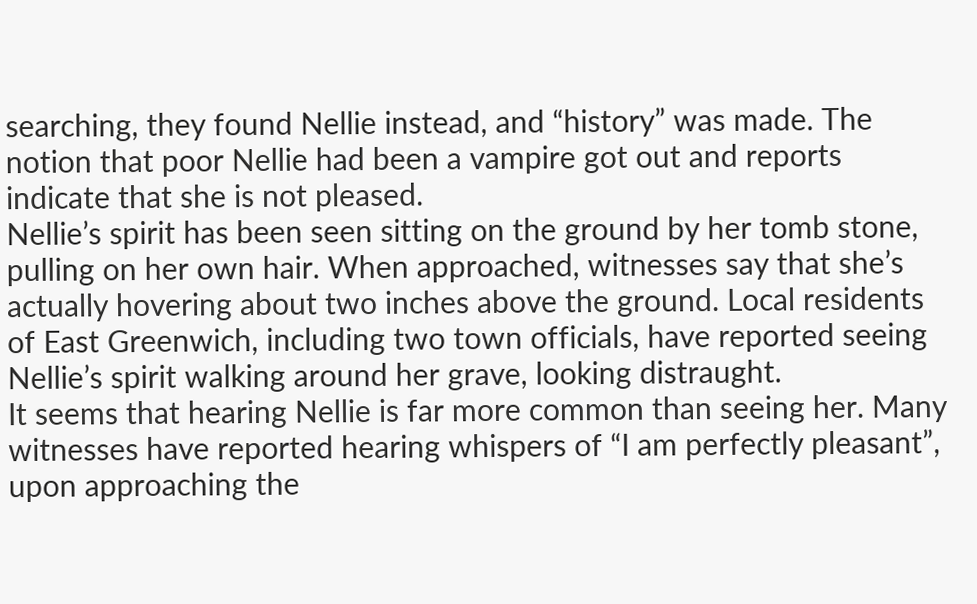searching, they found Nellie instead, and “history” was made. The notion that poor Nellie had been a vampire got out and reports indicate that she is not pleased.
Nellie’s spirit has been seen sitting on the ground by her tomb stone, pulling on her own hair. When approached, witnesses say that she’s actually hovering about two inches above the ground. Local residents of East Greenwich, including two town officials, have reported seeing Nellie’s spirit walking around her grave, looking distraught.
It seems that hearing Nellie is far more common than seeing her. Many witnesses have reported hearing whispers of “I am perfectly pleasant”, upon approaching the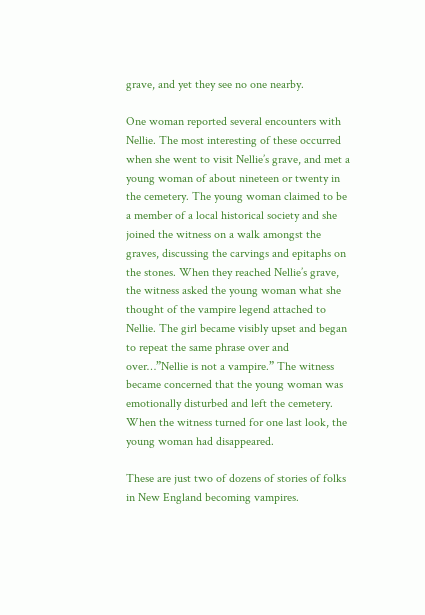grave, and yet they see no one nearby.

One woman reported several encounters with Nellie. The most interesting of these occurred when she went to visit Nellie’s grave, and met a young woman of about nineteen or twenty in the cemetery. The young woman claimed to be a member of a local historical society and she joined the witness on a walk amongst the graves, discussing the carvings and epitaphs on the stones. When they reached Nellie’s grave, the witness asked the young woman what she thought of the vampire legend attached to Nellie. The girl became visibly upset and began to repeat the same phrase over and over…”Nellie is not a vampire.” The witness became concerned that the young woman was emotionally disturbed and left the cemetery. When the witness turned for one last look, the young woman had disappeared.

These are just two of dozens of stories of folks in New England becoming vampires.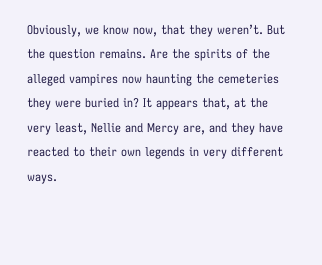Obviously, we know now, that they weren’t. But the question remains. Are the spirits of the alleged vampires now haunting the cemeteries they were buried in? It appears that, at the very least, Nellie and Mercy are, and they have reacted to their own legends in very different ways.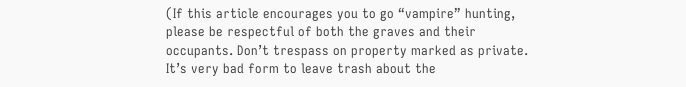(If this article encourages you to go “vampire” hunting, please be respectful of both the graves and their occupants. Don’t trespass on property marked as private. It’s very bad form to leave trash about the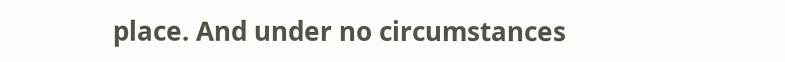place. And under no circumstances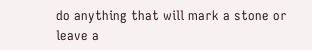do anything that will mark a stone or leave a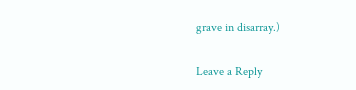grave in disarray.)

Leave a Reply